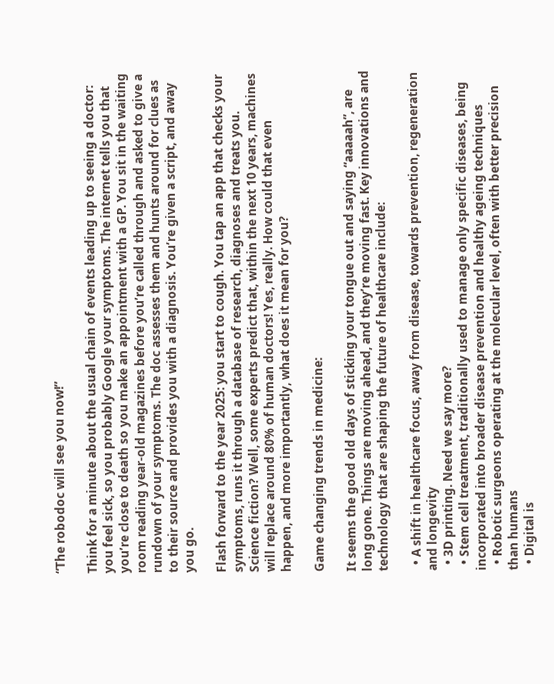“The robodoc will see you now!”

Think for a minute about the usual chain of events leading up to seeing a doctor: you feel sick, so you probably Google your symptoms. The internet tells you that you’re close to death so you make an appointment with a GP. You sit in the waiting room reading year-old magazines before you’re called through and asked to give a rundown of your symptoms. The doc assesses them and hunts around for clues as to their source and provides you with a diagnosis. You’re given a script, and away you go.

Flash forward to the year 2025: you start to cough. You tap an app that checks your symptoms, runs it through a database of research, diagnoses and treats you. Science fiction? Well, some experts predict that, within the next 10 years, machines will replace around 80% of human doctors! Yes, really. How could that even happen, and more importantly, what does it mean for you?

Game changing trends in medicine:

It seems the good old days of sticking your tongue out and saying “aaaaah”, are long gone. Things are moving ahead, and they’re moving fast. Key innovations and technology that are shaping the future of healthcare include:

  • A shift in healthcare focus, away from disease, towards prevention, regeneration and longevity
  • 3D printing. Need we say more?
  • Stem cell treatment, traditionally used to manage only specific diseases, being incorporated into broader disease prevention and healthy ageing techniques
  • Robotic surgeons operating at the molecular level, often with better precision than humans
  • Digital is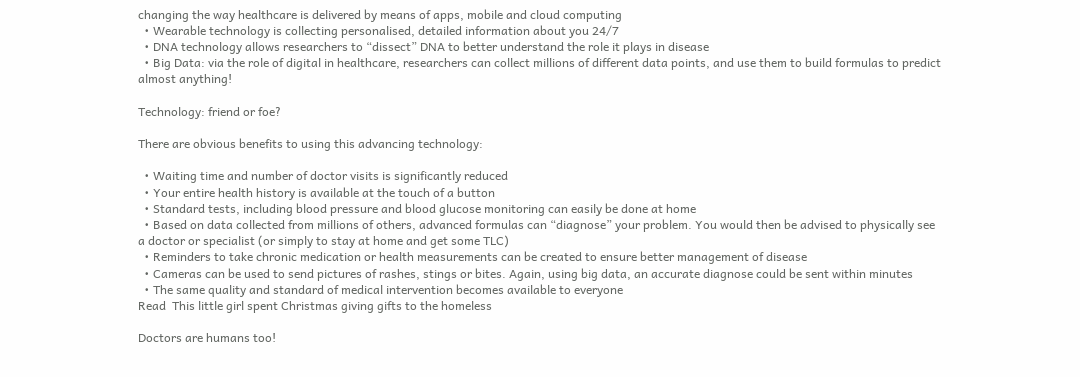changing the way healthcare is delivered by means of apps, mobile and cloud computing
  • Wearable technology is collecting personalised, detailed information about you 24/7
  • DNA technology allows researchers to “dissect” DNA to better understand the role it plays in disease
  • Big Data: via the role of digital in healthcare, researchers can collect millions of different data points, and use them to build formulas to predict almost anything!

Technology: friend or foe?

There are obvious benefits to using this advancing technology:

  • Waiting time and number of doctor visits is significantly reduced
  • Your entire health history is available at the touch of a button
  • Standard tests, including blood pressure and blood glucose monitoring can easily be done at home
  • Based on data collected from millions of others, advanced formulas can “diagnose” your problem. You would then be advised to physically see a doctor or specialist (or simply to stay at home and get some TLC)
  • Reminders to take chronic medication or health measurements can be created to ensure better management of disease
  • Cameras can be used to send pictures of rashes, stings or bites. Again, using big data, an accurate diagnose could be sent within minutes
  • The same quality and standard of medical intervention becomes available to everyone
Read  This little girl spent Christmas giving gifts to the homeless

Doctors are humans too!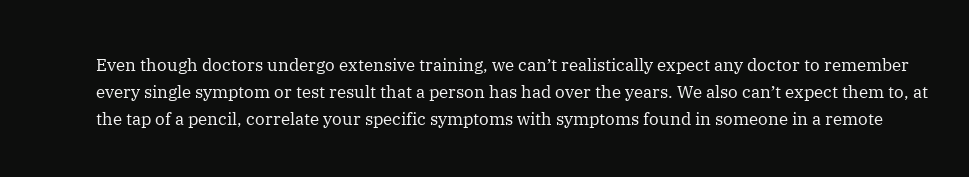Even though doctors undergo extensive training, we can’t realistically expect any doctor to remember every single symptom or test result that a person has had over the years. We also can’t expect them to, at the tap of a pencil, correlate your specific symptoms with symptoms found in someone in a remote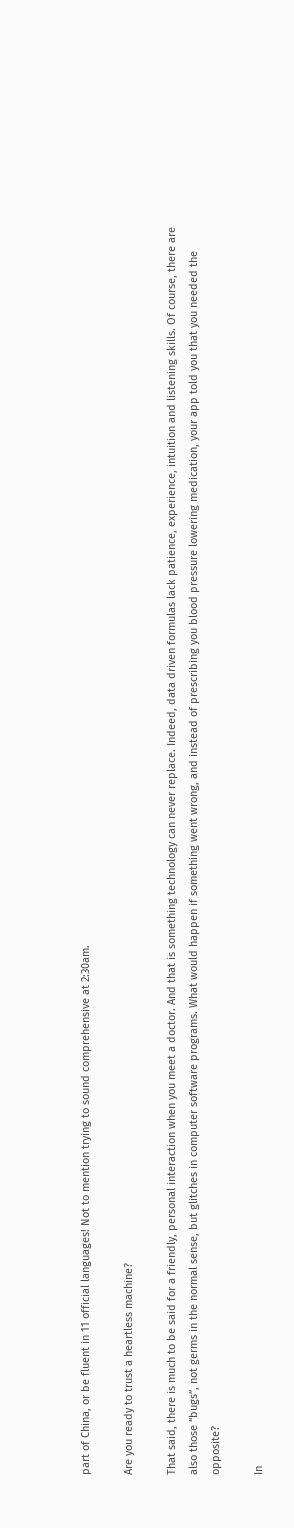part of China, or be fluent in 11 official languages! Not to mention trying to sound comprehensive at 2:30am.

Are you ready to trust a heartless machine?

That said, there is much to be said for a friendly, personal interaction when you meet a doctor. And that is something technology can never replace. Indeed, data driven formulas lack patience, experience, intuition and listening skills. Of course, there are also those “bugs”, not germs in the normal sense, but glitches in computer software programs. What would happen if something went wrong, and instead of prescribing you blood pressure lowering medication, your app told you that you needed the opposite?

In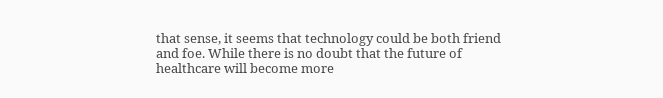that sense, it seems that technology could be both friend and foe. While there is no doubt that the future of healthcare will become more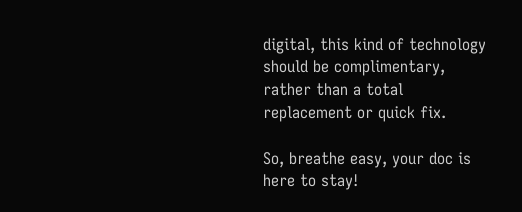digital, this kind of technology should be complimentary, rather than a total replacement or quick fix.

So, breathe easy, your doc is here to stay!